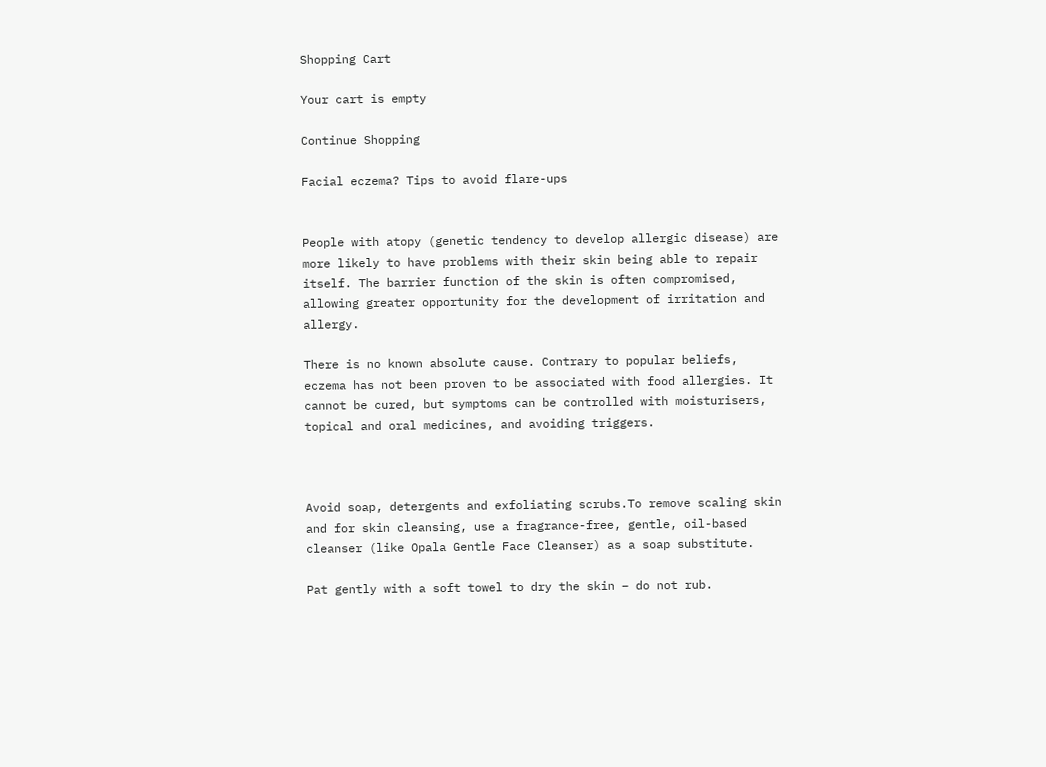Shopping Cart

Your cart is empty

Continue Shopping

Facial eczema? Tips to avoid flare-ups


People with atopy (genetic tendency to develop allergic disease) are more likely to have problems with their skin being able to repair itself. The barrier function of the skin is often compromised, allowing greater opportunity for the development of irritation and allergy.

There is no known absolute cause. Contrary to popular beliefs, eczema has not been proven to be associated with food allergies. It cannot be cured, but symptoms can be controlled with moisturisers, topical and oral medicines, and avoiding triggers.



Avoid soap, detergents and exfoliating scrubs.To remove scaling skin and for skin cleansing, use a fragrance-free, gentle, oil-based cleanser (like Opala Gentle Face Cleanser) as a soap substitute.

Pat gently with a soft towel to dry the skin – do not rub.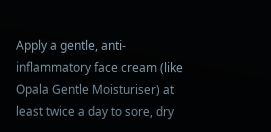Apply a gentle, anti-inflammatory face cream (like Opala Gentle Moisturiser) at least twice a day to sore, dry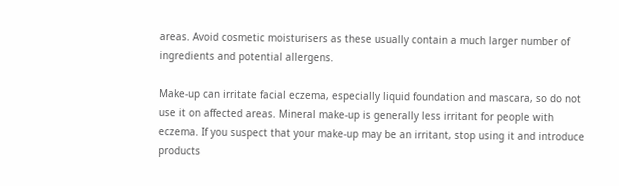areas. Avoid cosmetic moisturisers as these usually contain a much larger number of ingredients and potential allergens.

Make-up can irritate facial eczema, especially liquid foundation and mascara, so do not use it on affected areas. Mineral make-up is generally less irritant for people with eczema. If you suspect that your make-up may be an irritant, stop using it and introduce products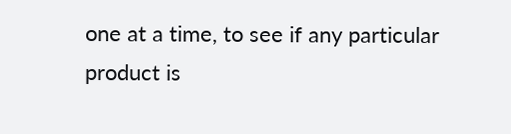one at a time, to see if any particular product is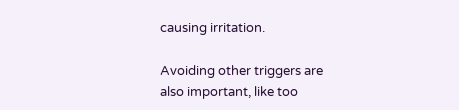causing irritation.

Avoiding other triggers are also important, like too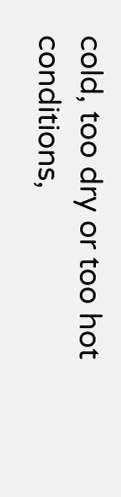cold, too dry or too hot conditions,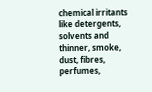chemical irritants like detergents, solvents and thinner, smoke, dust, fibres, perfumes,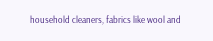household cleaners, fabrics like wool and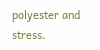polyester and stress.